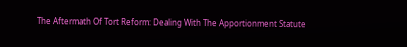The Aftermath Of Tort Reform: Dealing With The Apportionment Statute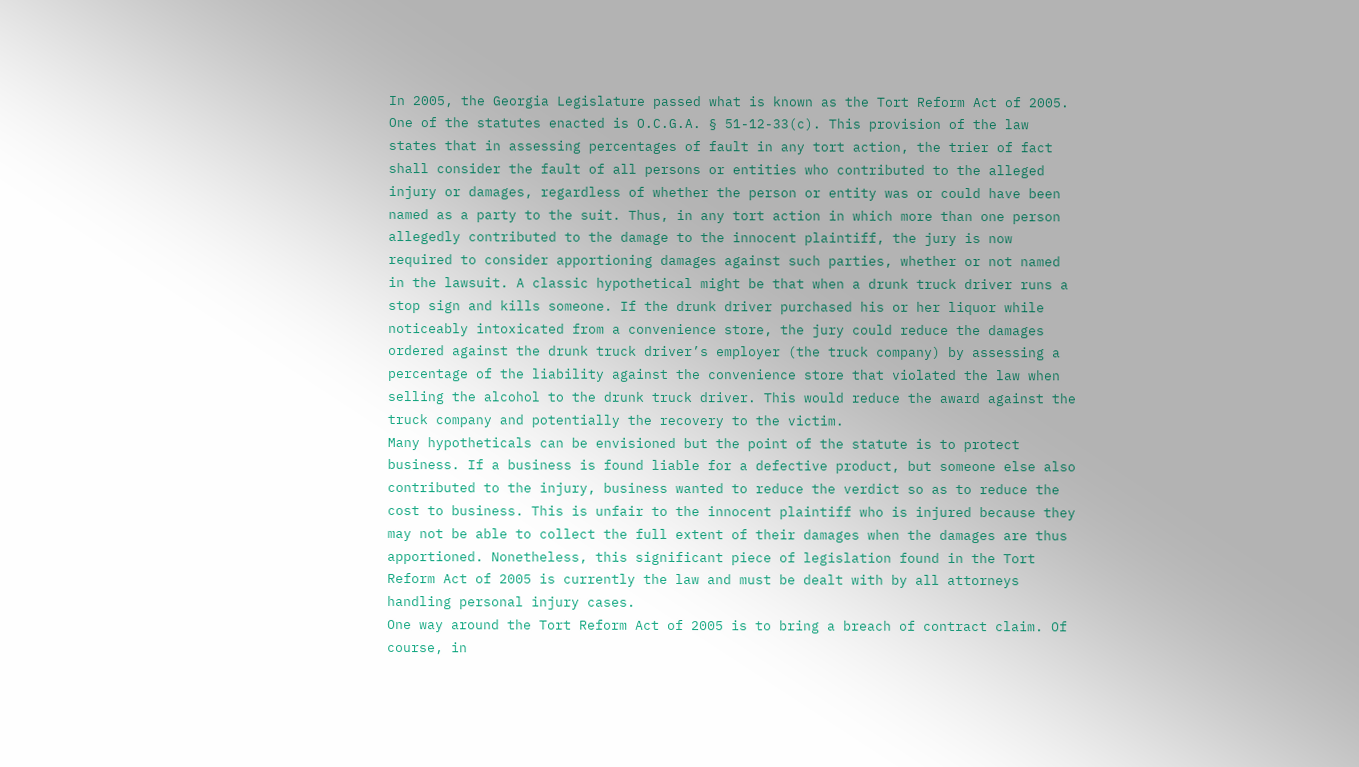In 2005, the Georgia Legislature passed what is known as the Tort Reform Act of 2005. One of the statutes enacted is O.C.G.A. § 51-12-33(c). This provision of the law states that in assessing percentages of fault in any tort action, the trier of fact shall consider the fault of all persons or entities who contributed to the alleged injury or damages, regardless of whether the person or entity was or could have been named as a party to the suit. Thus, in any tort action in which more than one person allegedly contributed to the damage to the innocent plaintiff, the jury is now required to consider apportioning damages against such parties, whether or not named in the lawsuit. A classic hypothetical might be that when a drunk truck driver runs a stop sign and kills someone. If the drunk driver purchased his or her liquor while noticeably intoxicated from a convenience store, the jury could reduce the damages ordered against the drunk truck driver’s employer (the truck company) by assessing a percentage of the liability against the convenience store that violated the law when selling the alcohol to the drunk truck driver. This would reduce the award against the truck company and potentially the recovery to the victim.
Many hypotheticals can be envisioned but the point of the statute is to protect business. If a business is found liable for a defective product, but someone else also contributed to the injury, business wanted to reduce the verdict so as to reduce the cost to business. This is unfair to the innocent plaintiff who is injured because they may not be able to collect the full extent of their damages when the damages are thus apportioned. Nonetheless, this significant piece of legislation found in the Tort Reform Act of 2005 is currently the law and must be dealt with by all attorneys handling personal injury cases.
One way around the Tort Reform Act of 2005 is to bring a breach of contract claim. Of course, in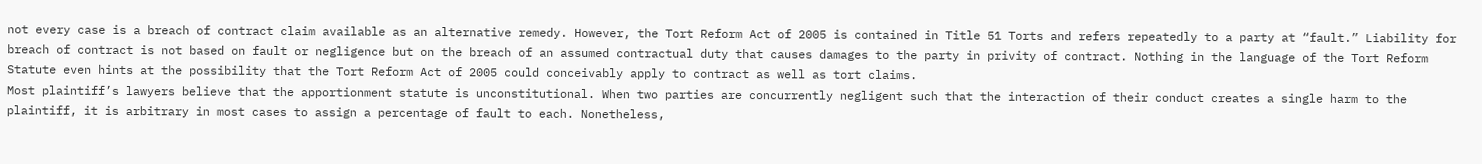not every case is a breach of contract claim available as an alternative remedy. However, the Tort Reform Act of 2005 is contained in Title 51 Torts and refers repeatedly to a party at “fault.” Liability for breach of contract is not based on fault or negligence but on the breach of an assumed contractual duty that causes damages to the party in privity of contract. Nothing in the language of the Tort Reform Statute even hints at the possibility that the Tort Reform Act of 2005 could conceivably apply to contract as well as tort claims.
Most plaintiff’s lawyers believe that the apportionment statute is unconstitutional. When two parties are concurrently negligent such that the interaction of their conduct creates a single harm to the plaintiff, it is arbitrary in most cases to assign a percentage of fault to each. Nonetheless,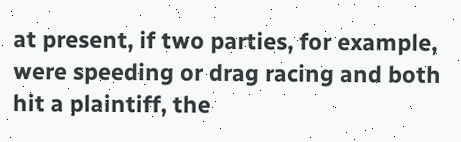at present, if two parties, for example, were speeding or drag racing and both hit a plaintiff, the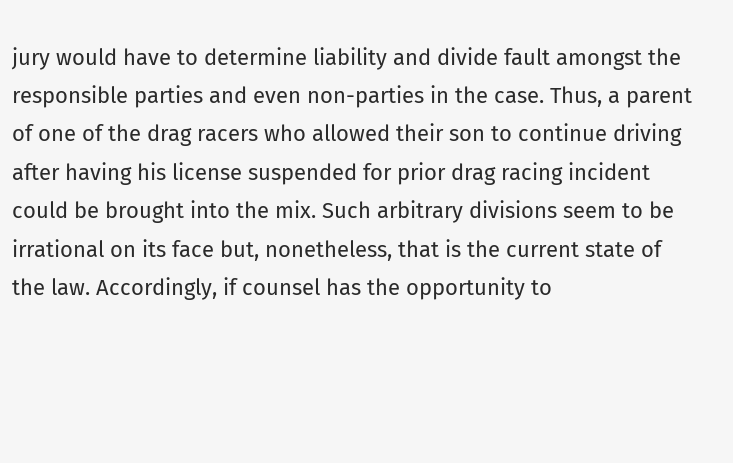jury would have to determine liability and divide fault amongst the responsible parties and even non-parties in the case. Thus, a parent of one of the drag racers who allowed their son to continue driving after having his license suspended for prior drag racing incident could be brought into the mix. Such arbitrary divisions seem to be irrational on its face but, nonetheless, that is the current state of the law. Accordingly, if counsel has the opportunity to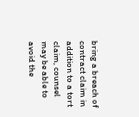bring a breach of contract claim in addition to a tort claim, counsel may be able to avoid the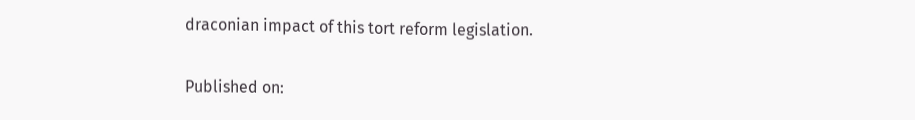draconian impact of this tort reform legislation.

Published on: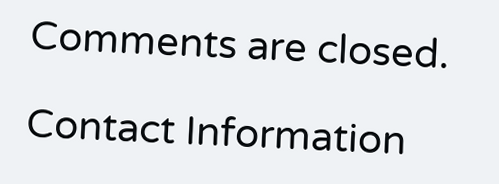Comments are closed.

Contact Information